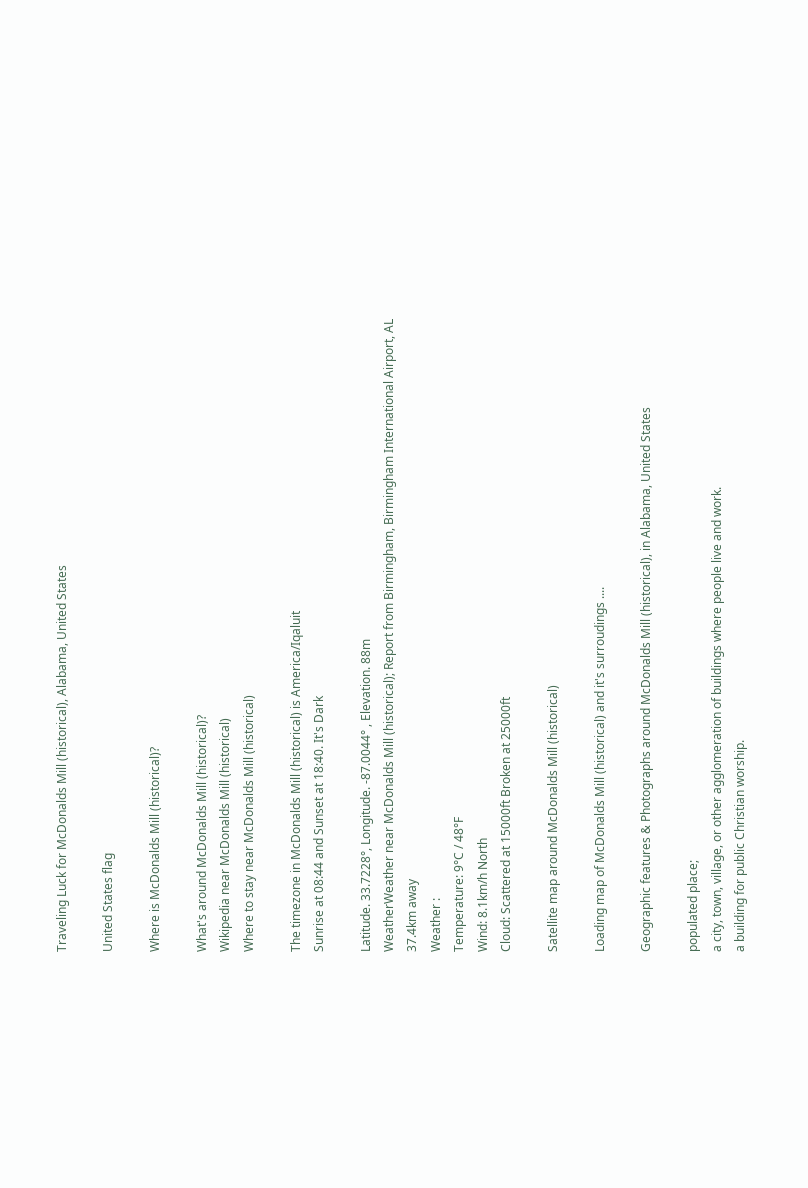Traveling Luck for McDonalds Mill (historical), Alabama, United States

United States flag

Where is McDonalds Mill (historical)?

What's around McDonalds Mill (historical)?
Wikipedia near McDonalds Mill (historical)
Where to stay near McDonalds Mill (historical)

The timezone in McDonalds Mill (historical) is America/Iqaluit
Sunrise at 08:44 and Sunset at 18:40. It's Dark

Latitude. 33.7228°, Longitude. -87.0044° , Elevation. 88m
WeatherWeather near McDonalds Mill (historical); Report from Birmingham, Birmingham International Airport, AL 37.4km away
Weather :
Temperature: 9°C / 48°F
Wind: 8.1km/h North
Cloud: Scattered at 15000ft Broken at 25000ft

Satellite map around McDonalds Mill (historical)

Loading map of McDonalds Mill (historical) and it's surroudings ....

Geographic features & Photographs around McDonalds Mill (historical), in Alabama, United States

populated place;
a city, town, village, or other agglomeration of buildings where people live and work.
a building for public Christian worship.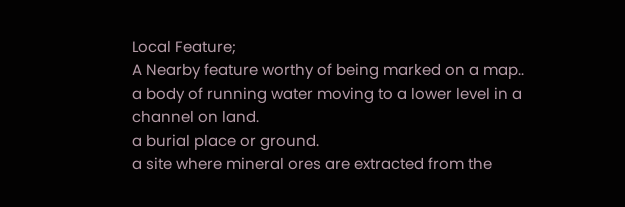Local Feature;
A Nearby feature worthy of being marked on a map..
a body of running water moving to a lower level in a channel on land.
a burial place or ground.
a site where mineral ores are extracted from the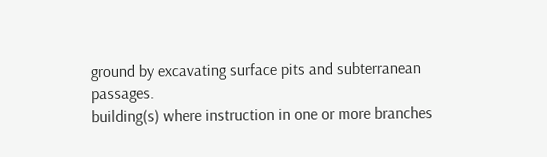ground by excavating surface pits and subterranean passages.
building(s) where instruction in one or more branches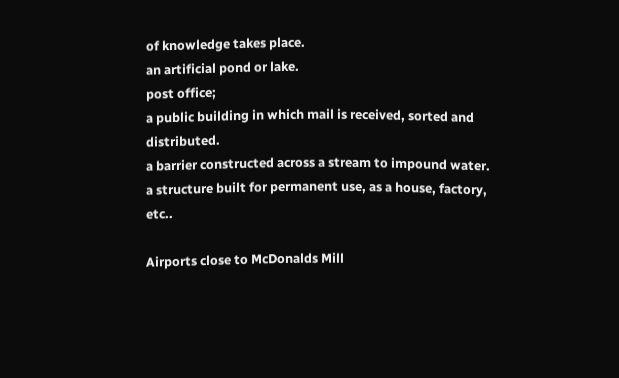of knowledge takes place.
an artificial pond or lake.
post office;
a public building in which mail is received, sorted and distributed.
a barrier constructed across a stream to impound water.
a structure built for permanent use, as a house, factory, etc..

Airports close to McDonalds Mill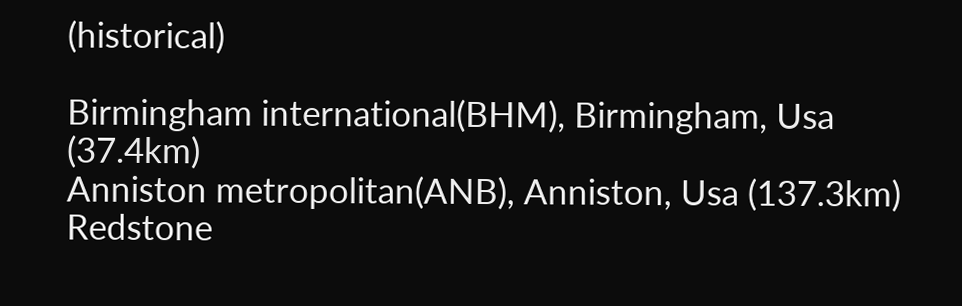(historical)

Birmingham international(BHM), Birmingham, Usa (37.4km)
Anniston metropolitan(ANB), Anniston, Usa (137.3km)
Redstone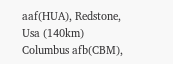aaf(HUA), Redstone, Usa (140km)
Columbus afb(CBM),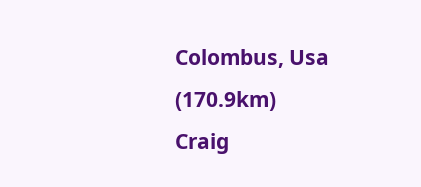Colombus, Usa (170.9km)
Craig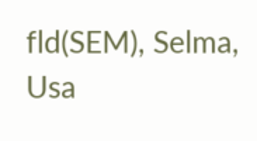fld(SEM), Selma, Usa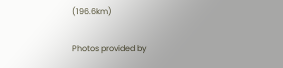(196.6km)

Photos provided by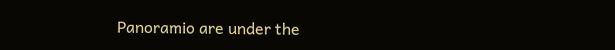Panoramio are under the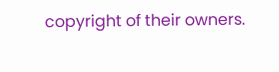copyright of their owners.